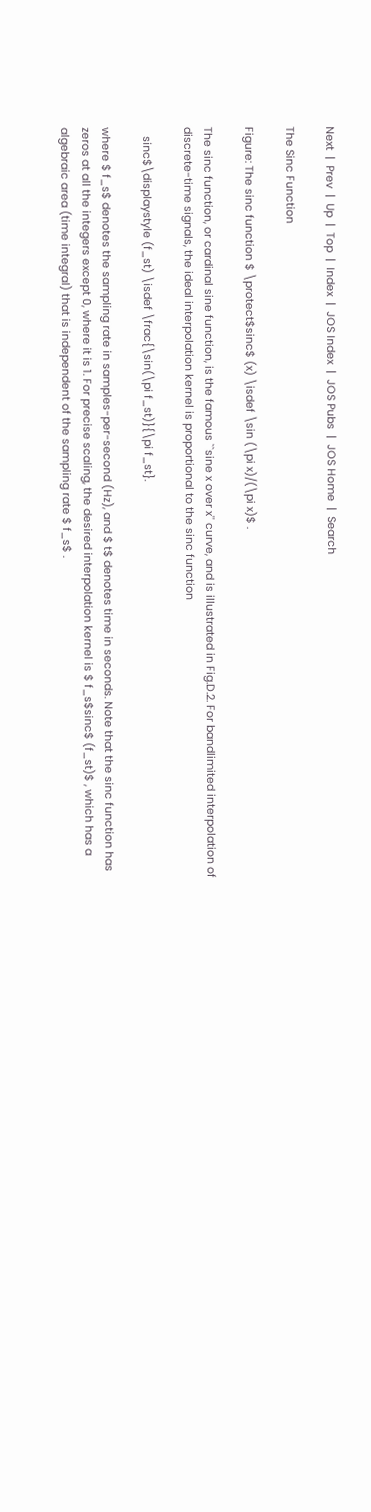Next  |  Prev  |  Up  |  Top  |  Index  |  JOS Index  |  JOS Pubs  |  JOS Home  |  Search

The Sinc Function

Figure: The sinc function $ \protect$sinc$ (x) \isdef \sin (\pi x)/(\pi x)$ .

The sinc function, or cardinal sine function, is the famous ``sine x over x'' curve, and is illustrated in Fig.D.2. For bandlimited interpolation of discrete-time signals, the ideal interpolation kernel is proportional to the sinc function

   sinc$\displaystyle (f_st) \isdef \frac{\sin(\pi f_st)}{\pi f_st}.

where $ f_s$ denotes the sampling rate in samples-per-second (Hz), and $ t$ denotes time in seconds. Note that the sinc function has zeros at all the integers except 0, where it is 1. For precise scaling, the desired interpolation kernel is $ f_s$sinc$ (f_st)$ , which has a algebraic area (time integral) that is independent of the sampling rate $ f_s$ .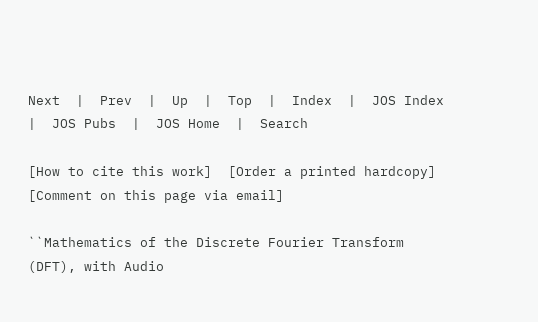Next  |  Prev  |  Up  |  Top  |  Index  |  JOS Index  |  JOS Pubs  |  JOS Home  |  Search

[How to cite this work]  [Order a printed hardcopy]  [Comment on this page via email]

``Mathematics of the Discrete Fourier Transform (DFT), with Audio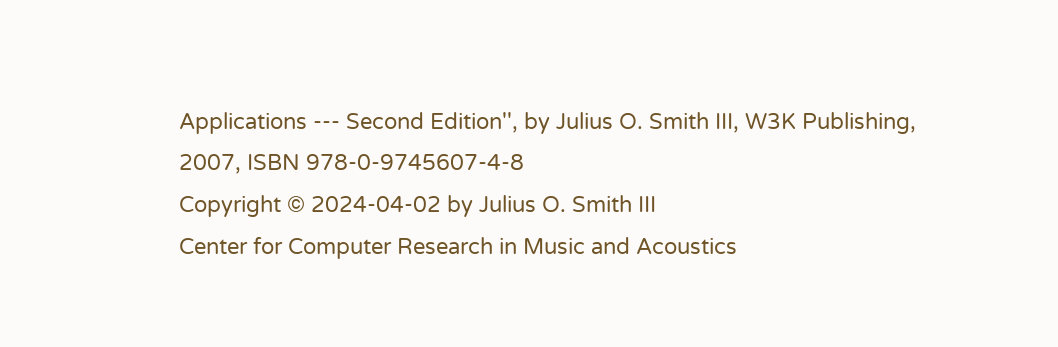Applications --- Second Edition'', by Julius O. Smith III, W3K Publishing, 2007, ISBN 978-0-9745607-4-8
Copyright © 2024-04-02 by Julius O. Smith III
Center for Computer Research in Music and Acoustics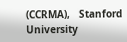(CCRMA),   Stanford University